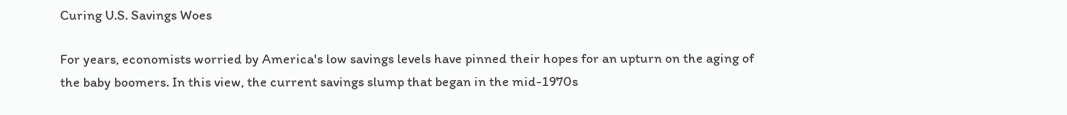Curing U.S. Savings Woes

For years, economists worried by America's low savings levels have pinned their hopes for an upturn on the aging of the baby boomers. In this view, the current savings slump that began in the mid-1970s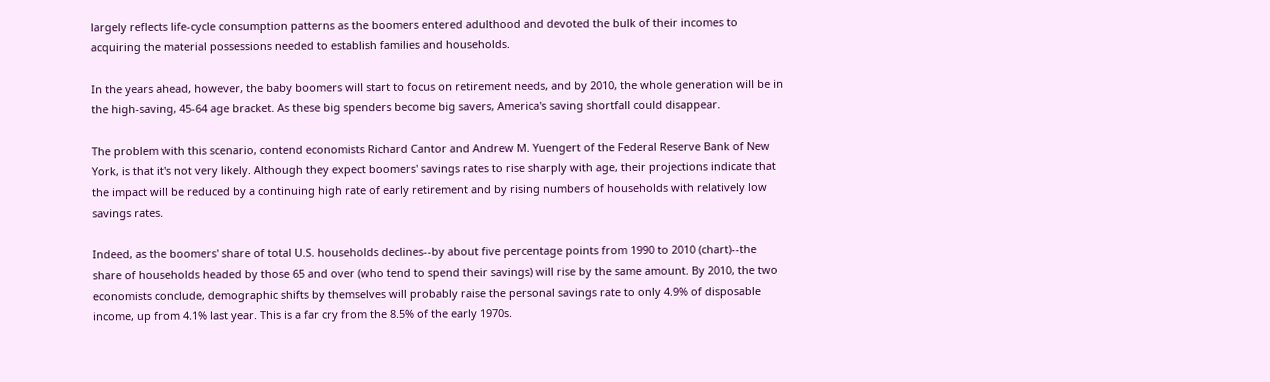largely reflects life-cycle consumption patterns as the boomers entered adulthood and devoted the bulk of their incomes to acquiring the material possessions needed to establish families and households.

In the years ahead, however, the baby boomers will start to focus on retirement needs, and by 2010, the whole generation will be in the high-saving, 45-64 age bracket. As these big spenders become big savers, America's saving shortfall could disappear.

The problem with this scenario, contend economists Richard Cantor and Andrew M. Yuengert of the Federal Reserve Bank of New York, is that it's not very likely. Although they expect boomers' savings rates to rise sharply with age, their projections indicate that the impact will be reduced by a continuing high rate of early retirement and by rising numbers of households with relatively low savings rates.

Indeed, as the boomers' share of total U.S. households declines--by about five percentage points from 1990 to 2010 (chart)--the share of households headed by those 65 and over (who tend to spend their savings) will rise by the same amount. By 2010, the two economists conclude, demographic shifts by themselves will probably raise the personal savings rate to only 4.9% of disposable income, up from 4.1% last year. This is a far cry from the 8.5% of the early 1970s.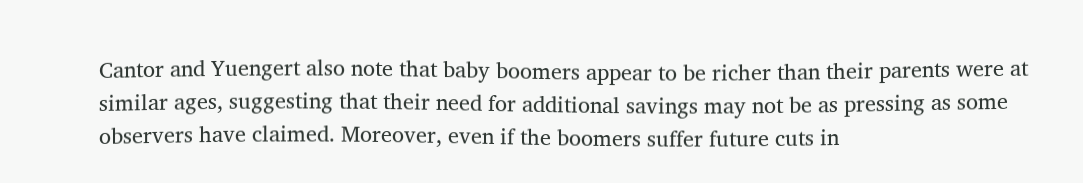Cantor and Yuengert also note that baby boomers appear to be richer than their parents were at similar ages, suggesting that their need for additional savings may not be as pressing as some observers have claimed. Moreover, even if the boomers suffer future cuts in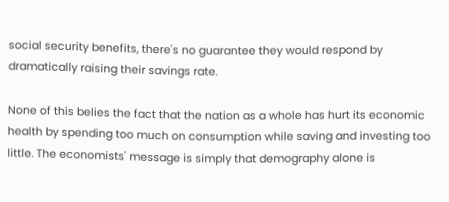social security benefits, there's no guarantee they would respond by dramatically raising their savings rate.

None of this belies the fact that the nation as a whole has hurt its economic health by spending too much on consumption while saving and investing too little. The economists' message is simply that demography alone is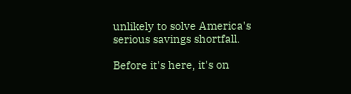unlikely to solve America's serious savings shortfall.

Before it's here, it's on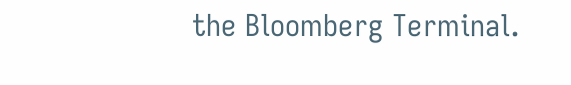the Bloomberg Terminal.